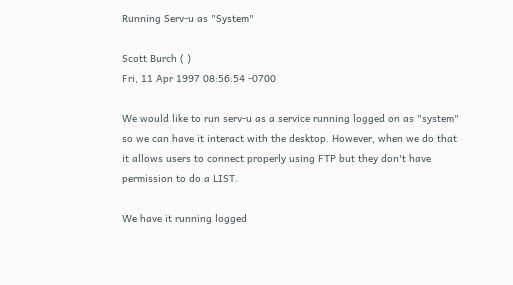Running Serv-u as "System"

Scott Burch ( )
Fri, 11 Apr 1997 08:56:54 -0700

We would like to run serv-u as a service running logged on as "system"
so we can have it interact with the desktop. However, when we do that
it allows users to connect properly using FTP but they don't have
permission to do a LIST.

We have it running logged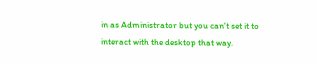in as Administrator but you can't set it to
interact with the desktop that way.